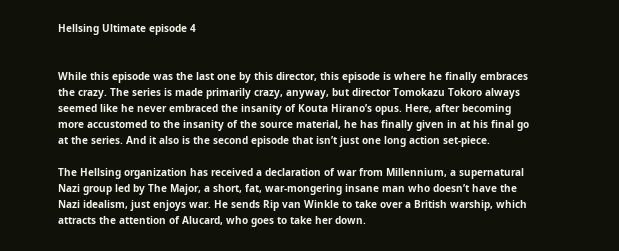Hellsing Ultimate episode 4


While this episode was the last one by this director, this episode is where he finally embraces the crazy. The series is made primarily crazy, anyway, but director Tomokazu Tokoro always seemed like he never embraced the insanity of Kouta Hirano’s opus. Here, after becoming more accustomed to the insanity of the source material, he has finally given in at his final go at the series. And it also is the second episode that isn’t just one long action set-piece.

The Hellsing organization has received a declaration of war from Millennium, a supernatural Nazi group led by The Major, a short, fat, war-mongering insane man who doesn’t have the Nazi idealism, just enjoys war. He sends Rip van Winkle to take over a British warship, which attracts the attention of Alucard, who goes to take her down.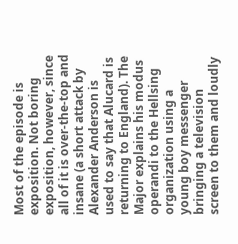Most of the episode is exposition. Not boring exposition, however, since all of it is over-the-top and insane (a short attack by Alexander Anderson is used to say that Alucard is returning to England). The Major explains his modus operandi to the Hellsing organization using a young boy messenger bringing a television screen to them and loudly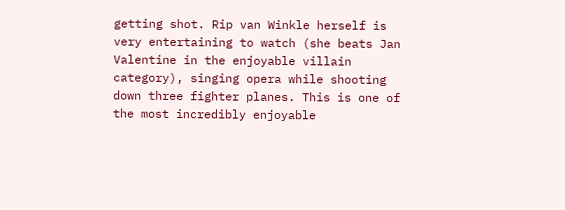getting shot. Rip van Winkle herself is very entertaining to watch (she beats Jan Valentine in the enjoyable villain category), singing opera while shooting down three fighter planes. This is one of the most incredibly enjoyable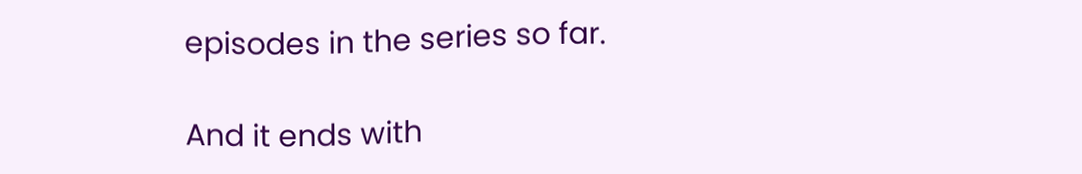episodes in the series so far.

And it ends with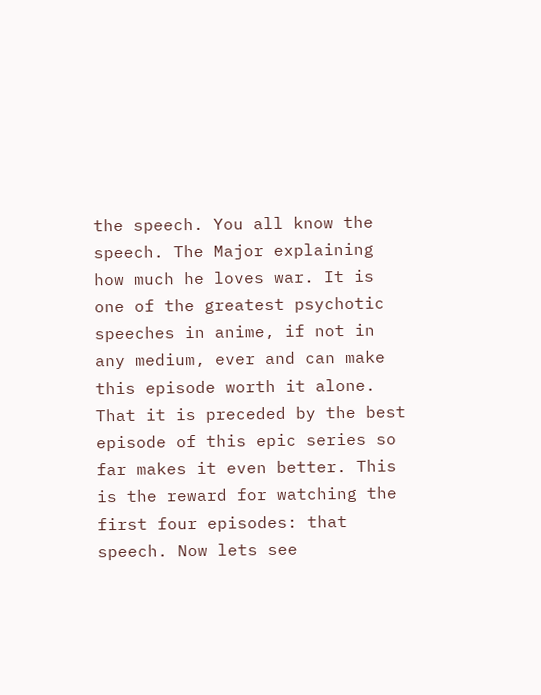the speech. You all know the speech. The Major explaining how much he loves war. It is one of the greatest psychotic speeches in anime, if not in any medium, ever and can make this episode worth it alone. That it is preceded by the best episode of this epic series so far makes it even better. This is the reward for watching the first four episodes: that speech. Now lets see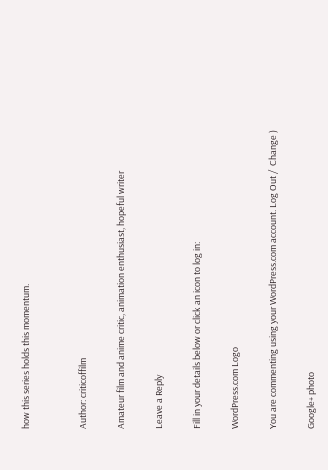how this series holds this momentum.


Author: criticoffilm

Amateur film and anime critic, animation enthusiast, hopeful writer

Leave a Reply

Fill in your details below or click an icon to log in:

WordPress.com Logo

You are commenting using your WordPress.com account. Log Out /  Change )

Google+ photo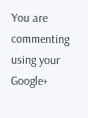You are commenting using your Google+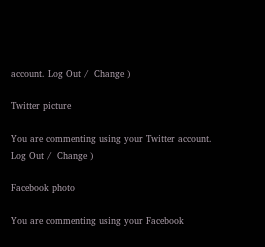account. Log Out /  Change )

Twitter picture

You are commenting using your Twitter account. Log Out /  Change )

Facebook photo

You are commenting using your Facebook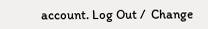account. Log Out /  Change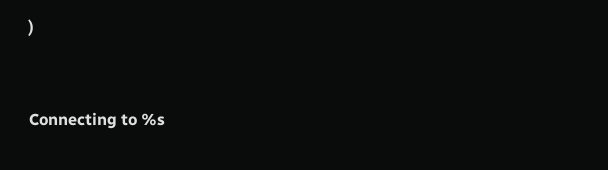)


Connecting to %s